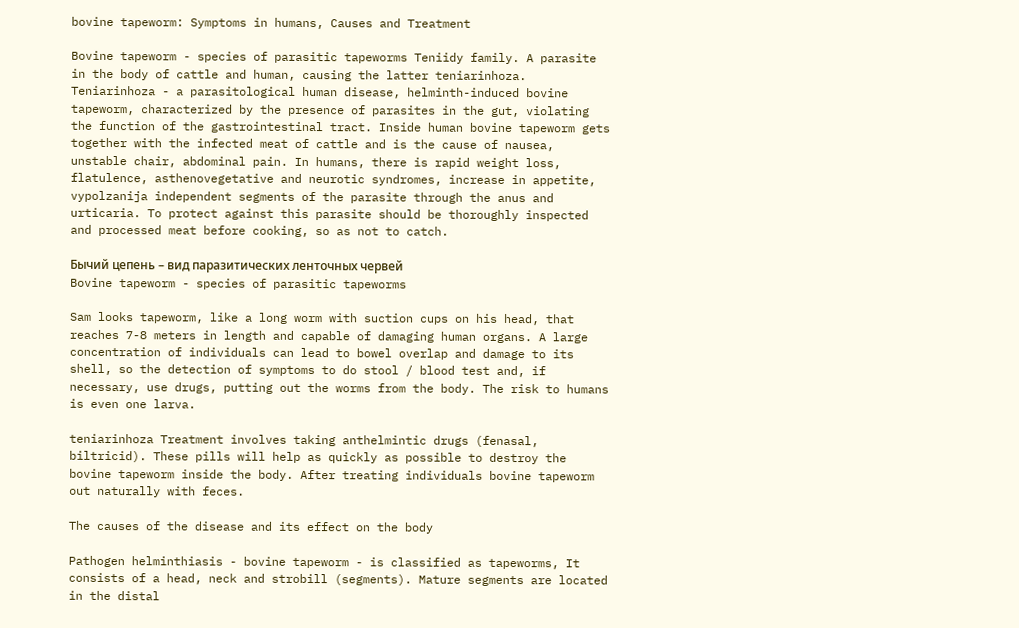bovine tapeworm: Symptoms in humans, Causes and Treatment

Bovine tapeworm - species of parasitic tapeworms Teniidy family. A parasite in the body of cattle and human, causing the latter teniarinhoza. Teniarinhoza - a parasitological human disease, helminth-induced bovine tapeworm, characterized by the presence of parasites in the gut, violating the function of the gastrointestinal tract. Inside human bovine tapeworm gets together with the infected meat of cattle and is the cause of nausea, unstable chair, abdominal pain. In humans, there is rapid weight loss, flatulence, asthenovegetative and neurotic syndromes, increase in appetite, vypolzanija independent segments of the parasite through the anus and urticaria. To protect against this parasite should be thoroughly inspected and processed meat before cooking, so as not to catch.

Бычий цепень – вид паразитических ленточных червей
Bovine tapeworm - species of parasitic tapeworms

Sam looks tapeworm, like a long worm with suction cups on his head, that reaches 7-8 meters in length and capable of damaging human organs. A large concentration of individuals can lead to bowel overlap and damage to its shell, so the detection of symptoms to do stool / blood test and, if necessary, use drugs, putting out the worms from the body. The risk to humans is even one larva.

teniarinhoza Treatment involves taking anthelmintic drugs (fenasal, biltricid). These pills will help as quickly as possible to destroy the bovine tapeworm inside the body. After treating individuals bovine tapeworm out naturally with feces.

The causes of the disease and its effect on the body

Pathogen helminthiasis - bovine tapeworm - is classified as tapeworms, It consists of a head, neck and strobill (segments). Mature segments are located in the distal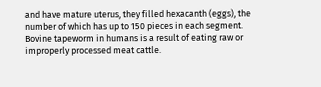and have mature uterus, they filled hexacanth (eggs), the number of which has up to 150 pieces in each segment. Bovine tapeworm in humans is a result of eating raw or improperly processed meat cattle.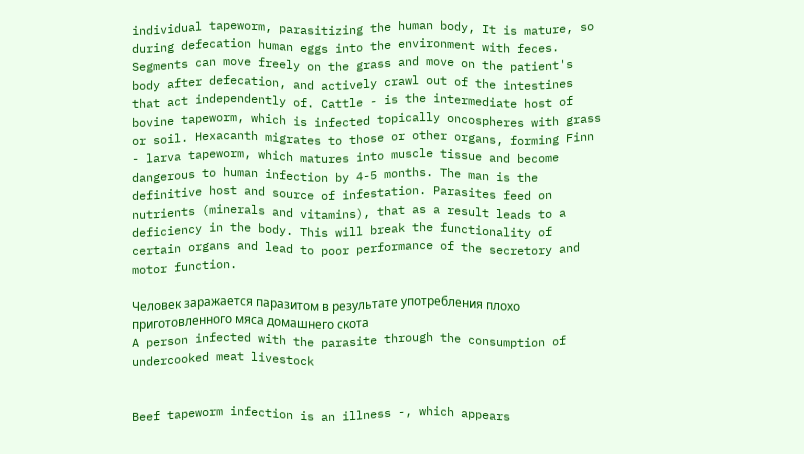individual tapeworm, parasitizing the human body, It is mature, so during defecation human eggs into the environment with feces. Segments can move freely on the grass and move on the patient's body after defecation, and actively crawl out of the intestines that act independently of. Cattle - is the intermediate host of bovine tapeworm, which is infected topically oncospheres with grass or soil. Hexacanth migrates to those or other organs, forming Finn - larva tapeworm, which matures into muscle tissue and become dangerous to human infection by 4-5 months. The man is the definitive host and source of infestation. Parasites feed on nutrients (minerals and vitamins), that as a result leads to a deficiency in the body. This will break the functionality of certain organs and lead to poor performance of the secretory and motor function.

Человек заражается паразитом в результате употребления плохо приготовленного мяса домашнего скота
A person infected with the parasite through the consumption of undercooked meat livestock


Beef tapeworm infection is an illness -, which appears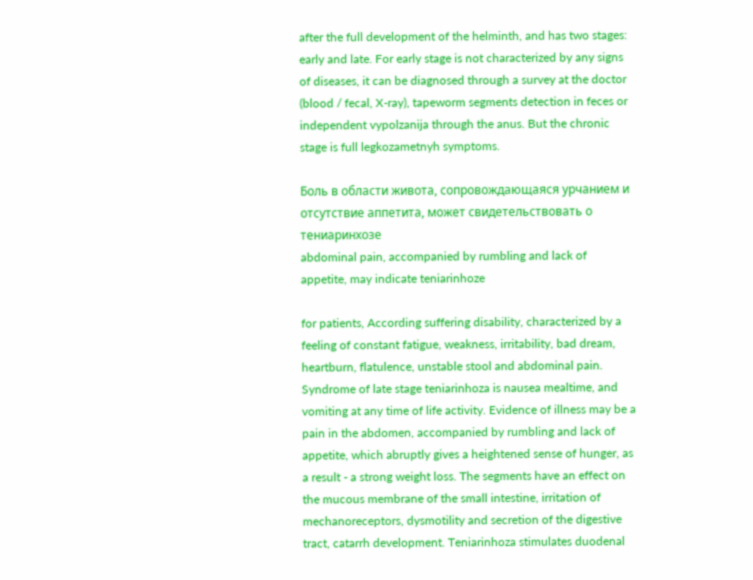after the full development of the helminth, and has two stages: early and late. For early stage is not characterized by any signs of diseases, it can be diagnosed through a survey at the doctor (blood / fecal, X-ray), tapeworm segments detection in feces or independent vypolzanija through the anus. But the chronic stage is full legkozametnyh symptoms.

Боль в области живота, сопровождающаяся урчанием и отсутствие аппетита, может свидетельствовать о тениаринхозе
abdominal pain, accompanied by rumbling and lack of appetite, may indicate teniarinhoze

for patients, According suffering disability, characterized by a feeling of constant fatigue, weakness, irritability, bad dream, heartburn, flatulence, unstable stool and abdominal pain. Syndrome of late stage teniarinhoza is nausea mealtime, and vomiting at any time of life activity. Evidence of illness may be a pain in the abdomen, accompanied by rumbling and lack of appetite, which abruptly gives a heightened sense of hunger, as a result - a strong weight loss. The segments have an effect on the mucous membrane of the small intestine, irritation of mechanoreceptors, dysmotility and secretion of the digestive tract, catarrh development. Teniarinhoza stimulates duodenal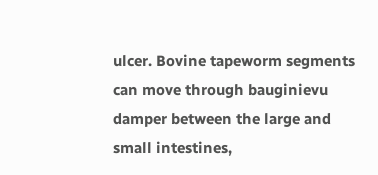ulcer. Bovine tapeworm segments can move through bauginievu damper between the large and small intestines,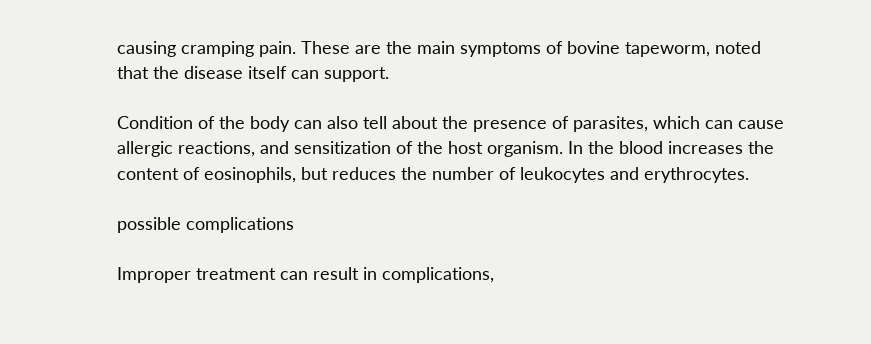causing cramping pain. These are the main symptoms of bovine tapeworm, noted that the disease itself can support.

Condition of the body can also tell about the presence of parasites, which can cause allergic reactions, and sensitization of the host organism. In the blood increases the content of eosinophils, but reduces the number of leukocytes and erythrocytes.

possible complications

Improper treatment can result in complications,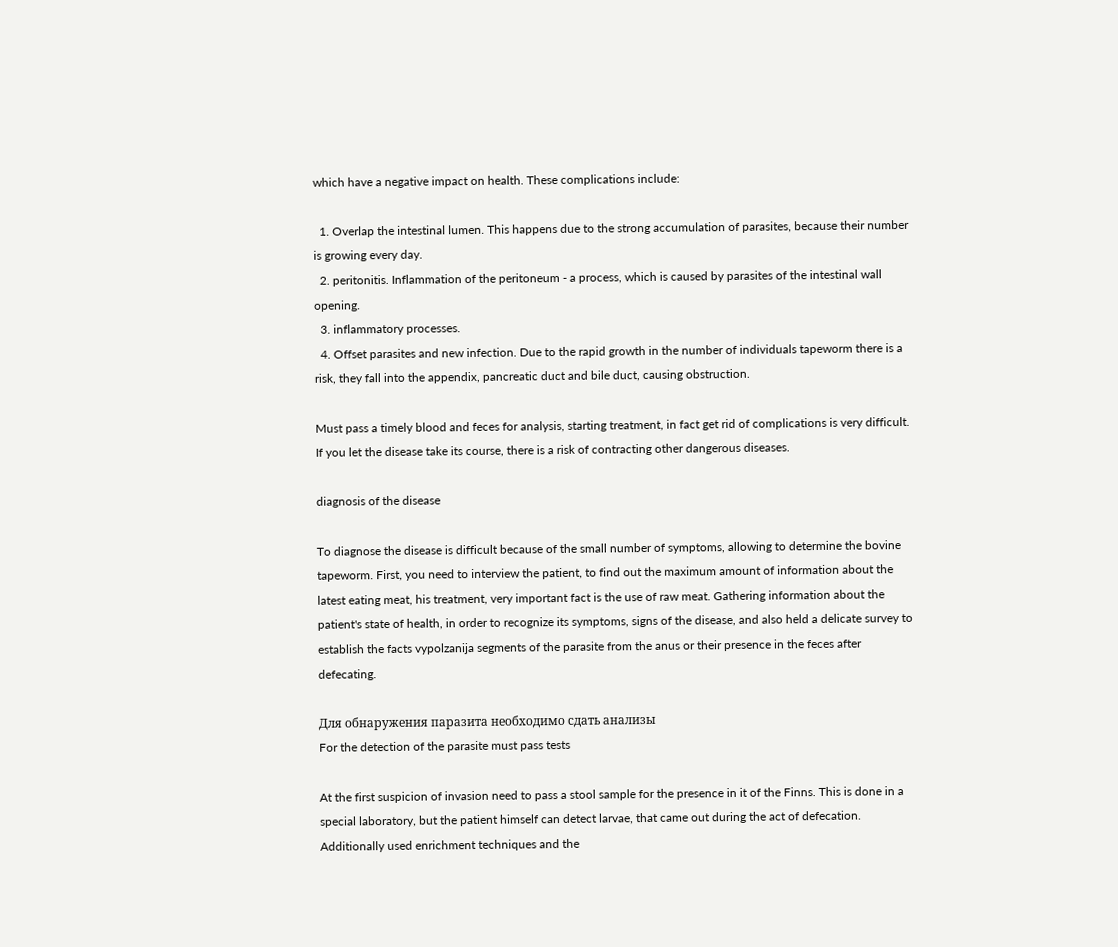which have a negative impact on health. These complications include:

  1. Overlap the intestinal lumen. This happens due to the strong accumulation of parasites, because their number is growing every day.
  2. peritonitis. Inflammation of the peritoneum - a process, which is caused by parasites of the intestinal wall opening.
  3. inflammatory processes.
  4. Offset parasites and new infection. Due to the rapid growth in the number of individuals tapeworm there is a risk, they fall into the appendix, pancreatic duct and bile duct, causing obstruction.

Must pass a timely blood and feces for analysis, starting treatment, in fact get rid of complications is very difficult. If you let the disease take its course, there is a risk of contracting other dangerous diseases.

diagnosis of the disease

To diagnose the disease is difficult because of the small number of symptoms, allowing to determine the bovine tapeworm. First, you need to interview the patient, to find out the maximum amount of information about the latest eating meat, his treatment, very important fact is the use of raw meat. Gathering information about the patient's state of health, in order to recognize its symptoms, signs of the disease, and also held a delicate survey to establish the facts vypolzanija segments of the parasite from the anus or their presence in the feces after defecating.

Для обнаружения паразита необходимо сдать анализы
For the detection of the parasite must pass tests

At the first suspicion of invasion need to pass a stool sample for the presence in it of the Finns. This is done in a special laboratory, but the patient himself can detect larvae, that came out during the act of defecation. Additionally used enrichment techniques and the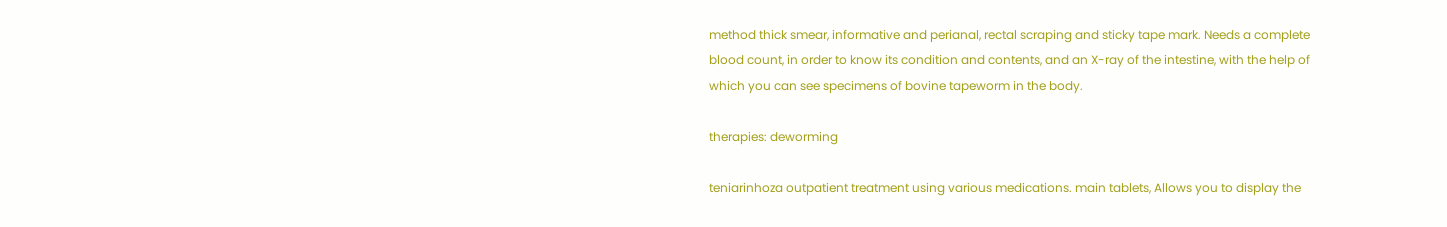method thick smear, informative and perianal, rectal scraping and sticky tape mark. Needs a complete blood count, in order to know its condition and contents, and an X-ray of the intestine, with the help of which you can see specimens of bovine tapeworm in the body.

therapies: deworming

teniarinhoza outpatient treatment using various medications. main tablets, Allows you to display the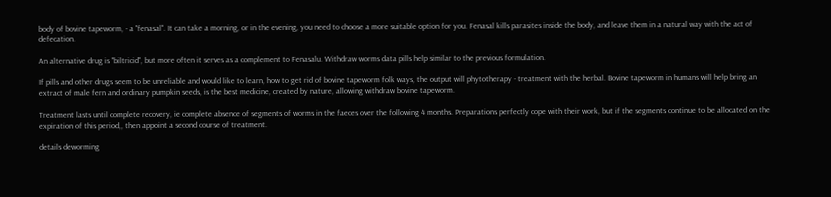body of bovine tapeworm, - a "fenasal". It can take a morning, or in the evening, you need to choose a more suitable option for you. Fenasal kills parasites inside the body, and leave them in a natural way with the act of defecation.

An alternative drug is "biltricid", but more often it serves as a complement to Fenasalu. Withdraw worms data pills help similar to the previous formulation.

If pills and other drugs seem to be unreliable and would like to learn, how to get rid of bovine tapeworm folk ways, the output will phytotherapy - treatment with the herbal. Bovine tapeworm in humans will help bring an extract of male fern and ordinary pumpkin seeds, is the best medicine, created by nature, allowing withdraw bovine tapeworm.

Treatment lasts until complete recovery, ie complete absence of segments of worms in the faeces over the following 4 months. Preparations perfectly cope with their work, but if the segments continue to be allocated on the expiration of this period,, then appoint a second course of treatment.

details deworming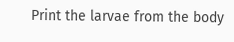Print the larvae from the body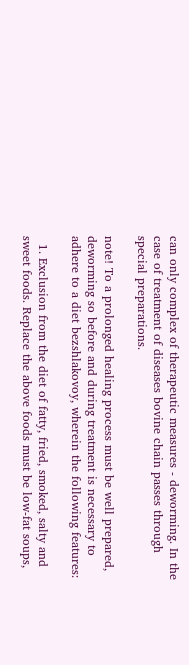can only complex of therapeutic measures - deworming. In the case of treatment of diseases bovine chain passes through special preparations.

note! To a prolonged healing process must be well prepared, deworming so before and during treatment is necessary to adhere to a diet bezshlakovoy, wherein the following features:

  1. Exclusion from the diet of fatty, fried, smoked, salty and sweet foods. Replace the above foods must be low-fat soups,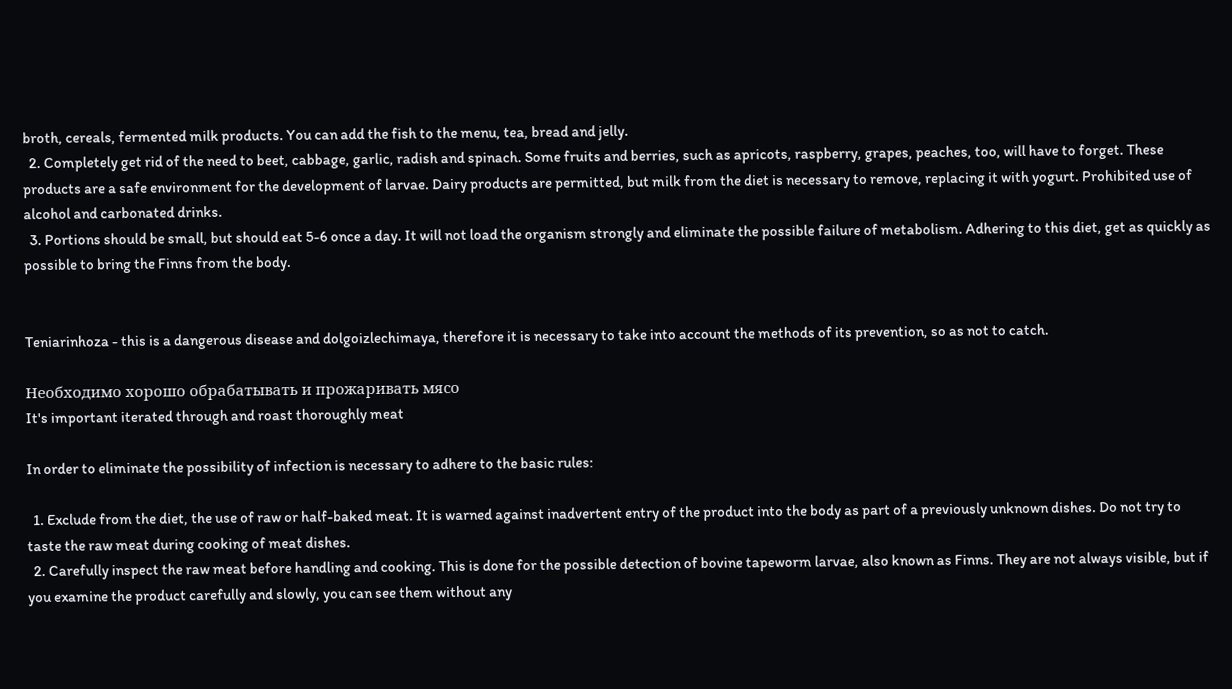broth, cereals, fermented milk products. You can add the fish to the menu, tea, bread and jelly.
  2. Completely get rid of the need to beet, cabbage, garlic, radish and spinach. Some fruits and berries, such as apricots, raspberry, grapes, peaches, too, will have to forget. These products are a safe environment for the development of larvae. Dairy products are permitted, but milk from the diet is necessary to remove, replacing it with yogurt. Prohibited use of alcohol and carbonated drinks.
  3. Portions should be small, but should eat 5-6 once a day. It will not load the organism strongly and eliminate the possible failure of metabolism. Adhering to this diet, get as quickly as possible to bring the Finns from the body.


Teniarinhoza - this is a dangerous disease and dolgoizlechimaya, therefore it is necessary to take into account the methods of its prevention, so as not to catch.

Необходимо хорошо обрабатывать и прожаривать мясо
It's important iterated through and roast thoroughly meat

In order to eliminate the possibility of infection is necessary to adhere to the basic rules:

  1. Exclude from the diet, the use of raw or half-baked meat. It is warned against inadvertent entry of the product into the body as part of a previously unknown dishes. Do not try to taste the raw meat during cooking of meat dishes.
  2. Carefully inspect the raw meat before handling and cooking. This is done for the possible detection of bovine tapeworm larvae, also known as Finns. They are not always visible, but if you examine the product carefully and slowly, you can see them without any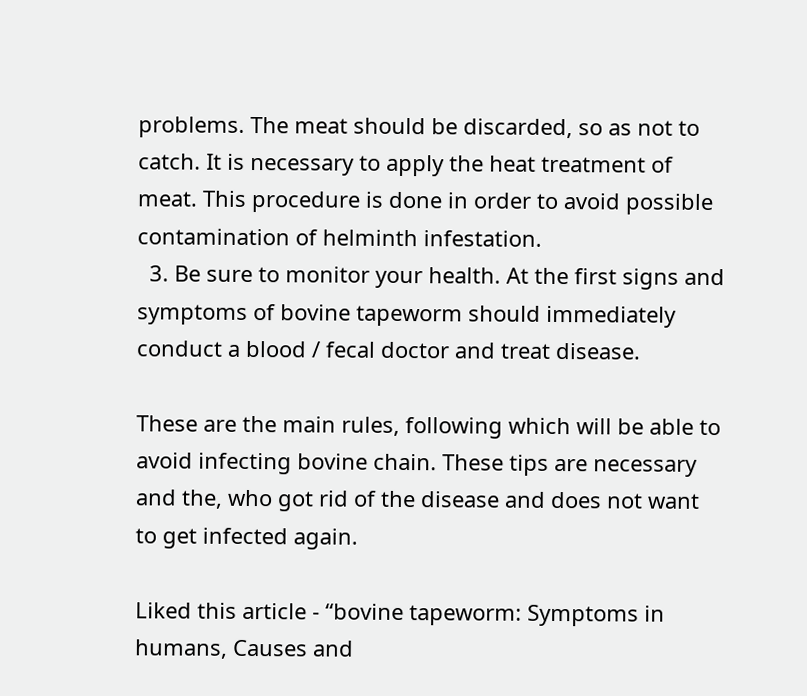problems. The meat should be discarded, so as not to catch. It is necessary to apply the heat treatment of meat. This procedure is done in order to avoid possible contamination of helminth infestation.
  3. Be sure to monitor your health. At the first signs and symptoms of bovine tapeworm should immediately conduct a blood / fecal doctor and treat disease.

These are the main rules, following which will be able to avoid infecting bovine chain. These tips are necessary and the, who got rid of the disease and does not want to get infected again.

Liked this article - “bovine tapeworm: Symptoms in humans, Causes and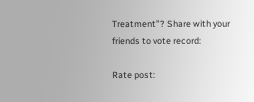Treatment”? Share with your friends to vote record:

Rate post: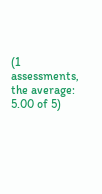(1 assessments, the average: 5.00 of 5)